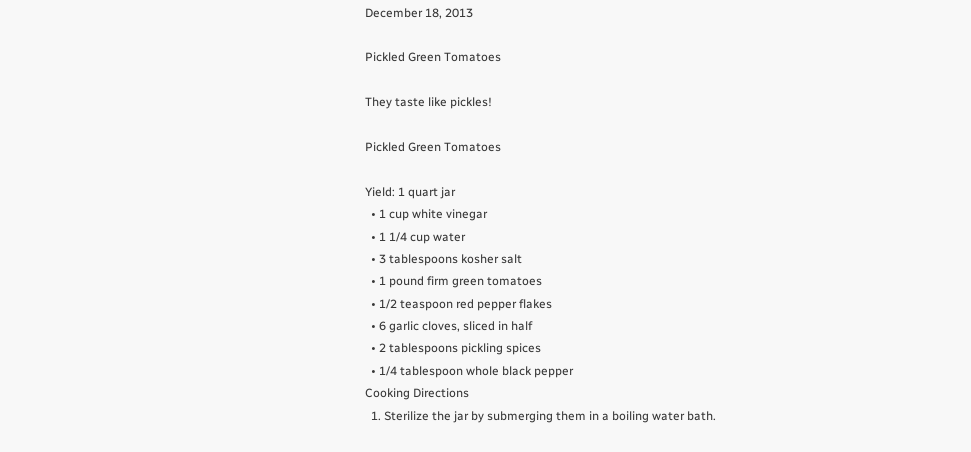December 18, 2013

Pickled Green Tomatoes

They taste like pickles!

Pickled Green Tomatoes

Yield: 1 quart jar
  • 1 cup white vinegar
  • 1 1/4 cup water
  • 3 tablespoons kosher salt
  • 1 pound firm green tomatoes
  • 1/2 teaspoon red pepper flakes
  • 6 garlic cloves, sliced in half
  • 2 tablespoons pickling spices
  • 1/4 tablespoon whole black pepper
Cooking Directions
  1. Sterilize the jar by submerging them in a boiling water bath.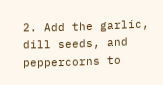2. Add the garlic, dill seeds, and peppercorns to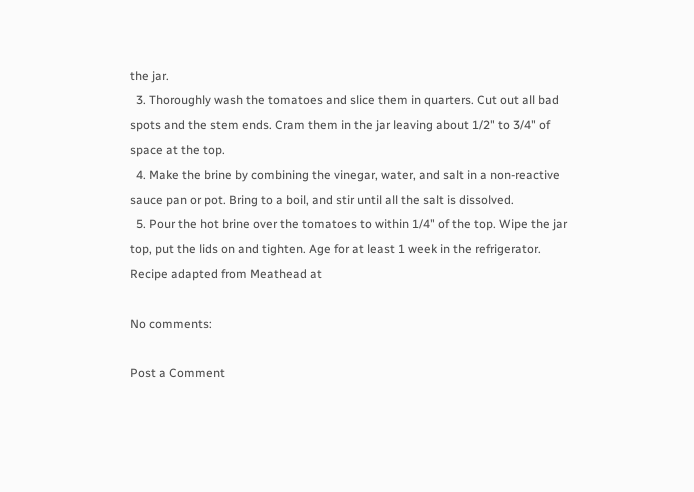the jar.
  3. Thoroughly wash the tomatoes and slice them in quarters. Cut out all bad spots and the stem ends. Cram them in the jar leaving about 1/2" to 3/4" of space at the top.
  4. Make the brine by combining the vinegar, water, and salt in a non-reactive sauce pan or pot. Bring to a boil, and stir until all the salt is dissolved.
  5. Pour the hot brine over the tomatoes to within 1/4" of the top. Wipe the jar top, put the lids on and tighten. Age for at least 1 week in the refrigerator.
Recipe adapted from Meathead at

No comments:

Post a Comment